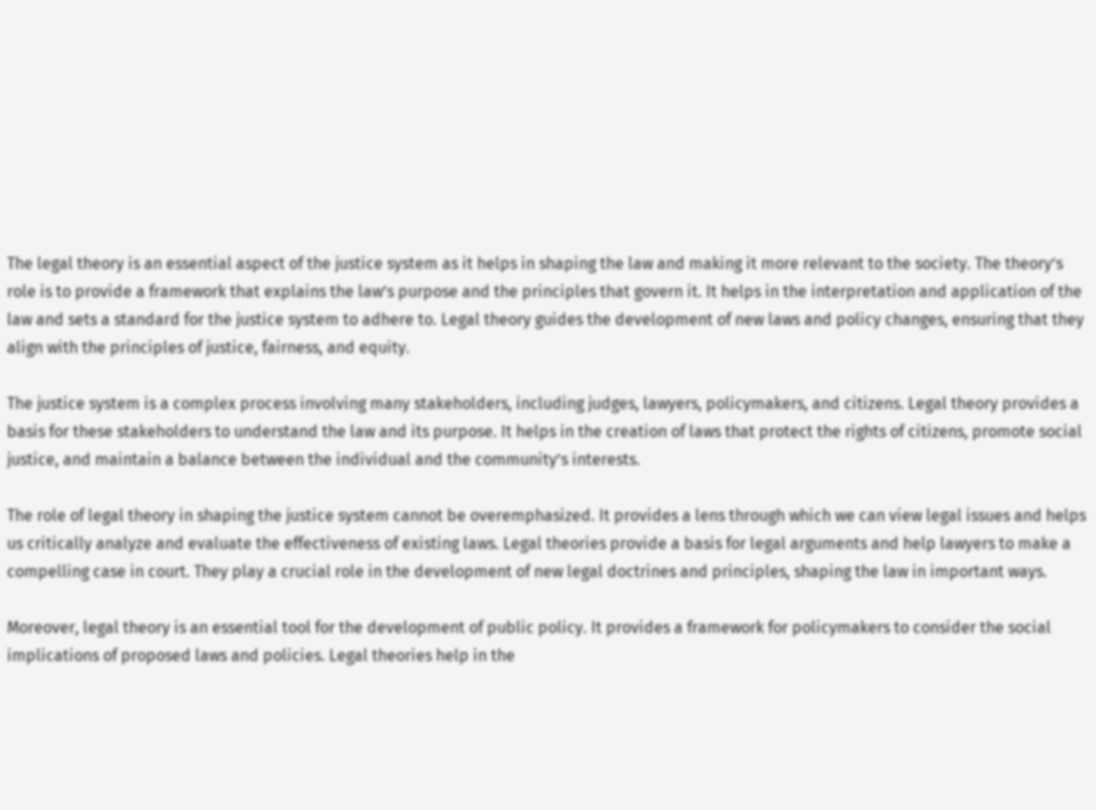The legal theory is an essential aspect of the justice system as it helps in shaping the law and making it more relevant to the society. The theory’s role is to provide a framework that explains the law’s purpose and the principles that govern it. It helps in the interpretation and application of the law and sets a standard for the justice system to adhere to. Legal theory guides the development of new laws and policy changes, ensuring that they align with the principles of justice, fairness, and equity.

The justice system is a complex process involving many stakeholders, including judges, lawyers, policymakers, and citizens. Legal theory provides a basis for these stakeholders to understand the law and its purpose. It helps in the creation of laws that protect the rights of citizens, promote social justice, and maintain a balance between the individual and the community’s interests.

The role of legal theory in shaping the justice system cannot be overemphasized. It provides a lens through which we can view legal issues and helps us critically analyze and evaluate the effectiveness of existing laws. Legal theories provide a basis for legal arguments and help lawyers to make a compelling case in court. They play a crucial role in the development of new legal doctrines and principles, shaping the law in important ways.

Moreover, legal theory is an essential tool for the development of public policy. It provides a framework for policymakers to consider the social implications of proposed laws and policies. Legal theories help in the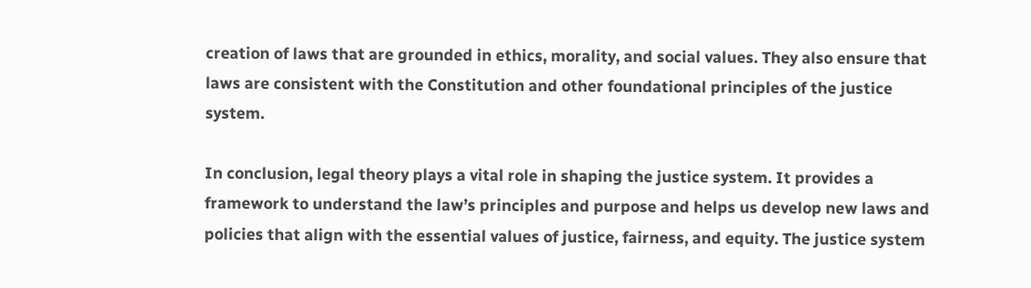creation of laws that are grounded in ethics, morality, and social values. They also ensure that laws are consistent with the Constitution and other foundational principles of the justice system.

In conclusion, legal theory plays a vital role in shaping the justice system. It provides a framework to understand the law’s principles and purpose and helps us develop new laws and policies that align with the essential values of justice, fairness, and equity. The justice system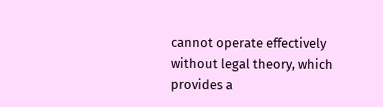cannot operate effectively without legal theory, which provides a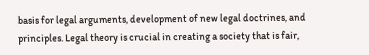basis for legal arguments, development of new legal doctrines, and principles. Legal theory is crucial in creating a society that is fair,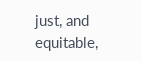just, and equitable,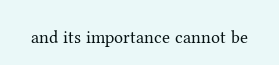and its importance cannot be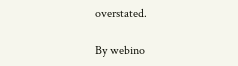overstated.

By webino